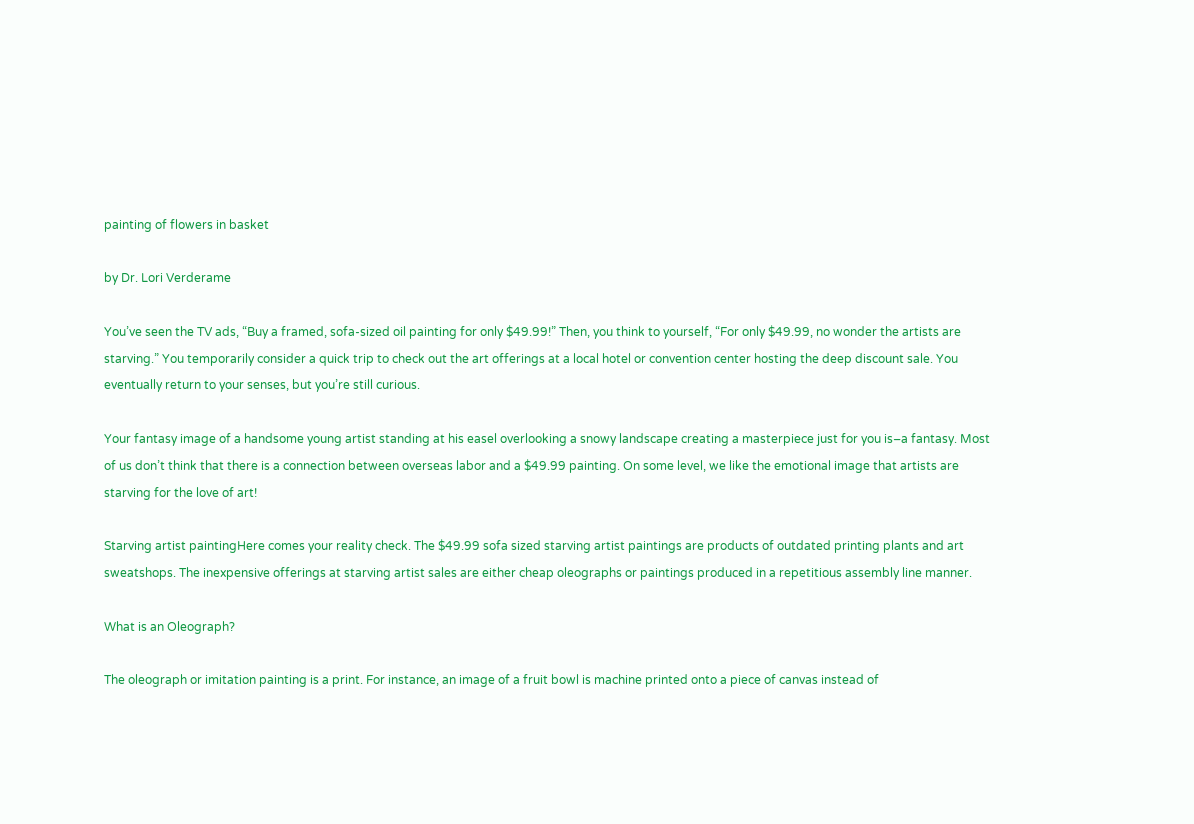painting of flowers in basket

by Dr. Lori Verderame

You’ve seen the TV ads, “Buy a framed, sofa-sized oil painting for only $49.99!” Then, you think to yourself, “For only $49.99, no wonder the artists are starving.” You temporarily consider a quick trip to check out the art offerings at a local hotel or convention center hosting the deep discount sale. You eventually return to your senses, but you’re still curious.

Your fantasy image of a handsome young artist standing at his easel overlooking a snowy landscape creating a masterpiece just for you is–a fantasy. Most of us don’t think that there is a connection between overseas labor and a $49.99 painting. On some level, we like the emotional image that artists are starving for the love of art!

Starving artist paintingHere comes your reality check. The $49.99 sofa sized starving artist paintings are products of outdated printing plants and art sweatshops. The inexpensive offerings at starving artist sales are either cheap oleographs or paintings produced in a repetitious assembly line manner.

What is an Oleograph?

The oleograph or imitation painting is a print. For instance, an image of a fruit bowl is machine printed onto a piece of canvas instead of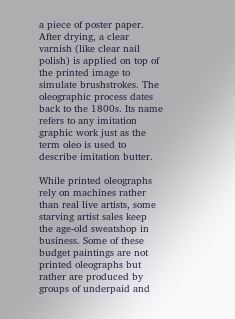a piece of poster paper. After drying, a clear varnish (like clear nail polish) is applied on top of the printed image to simulate brushstrokes. The oleographic process dates back to the 1800s. Its name refers to any imitation graphic work just as the term oleo is used to describe imitation butter.

While printed oleographs rely on machines rather than real live artists, some starving artist sales keep the age-old sweatshop in business. Some of these budget paintings are not printed oleographs but rather are produced by groups of underpaid and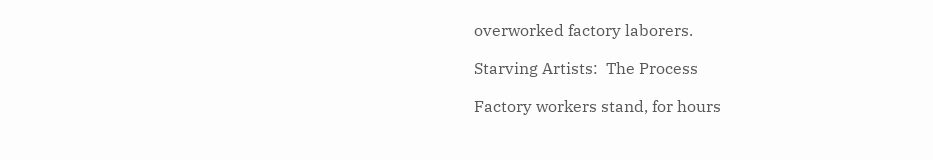overworked factory laborers.

Starving Artists:  The Process

Factory workers stand, for hours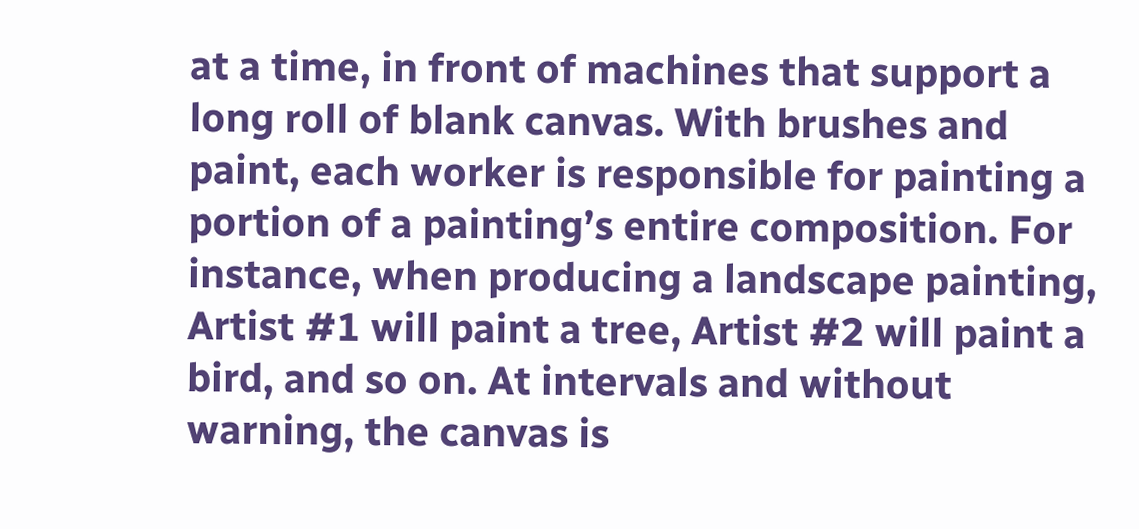at a time, in front of machines that support a long roll of blank canvas. With brushes and paint, each worker is responsible for painting a portion of a painting’s entire composition. For instance, when producing a landscape painting, Artist #1 will paint a tree, Artist #2 will paint a bird, and so on. At intervals and without warning, the canvas is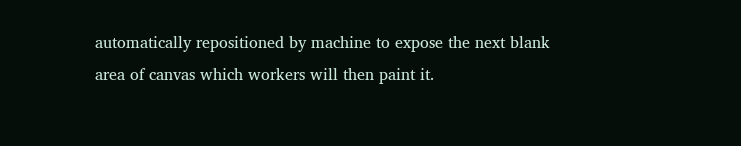automatically repositioned by machine to expose the next blank area of canvas which workers will then paint it.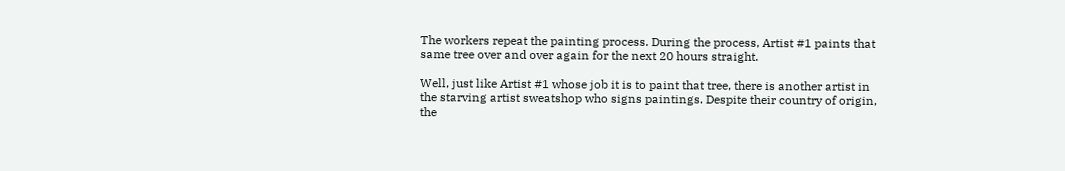The workers repeat the painting process. During the process, Artist #1 paints that same tree over and over again for the next 20 hours straight.

Well, just like Artist #1 whose job it is to paint that tree, there is another artist in the starving artist sweatshop who signs paintings. Despite their country of origin, the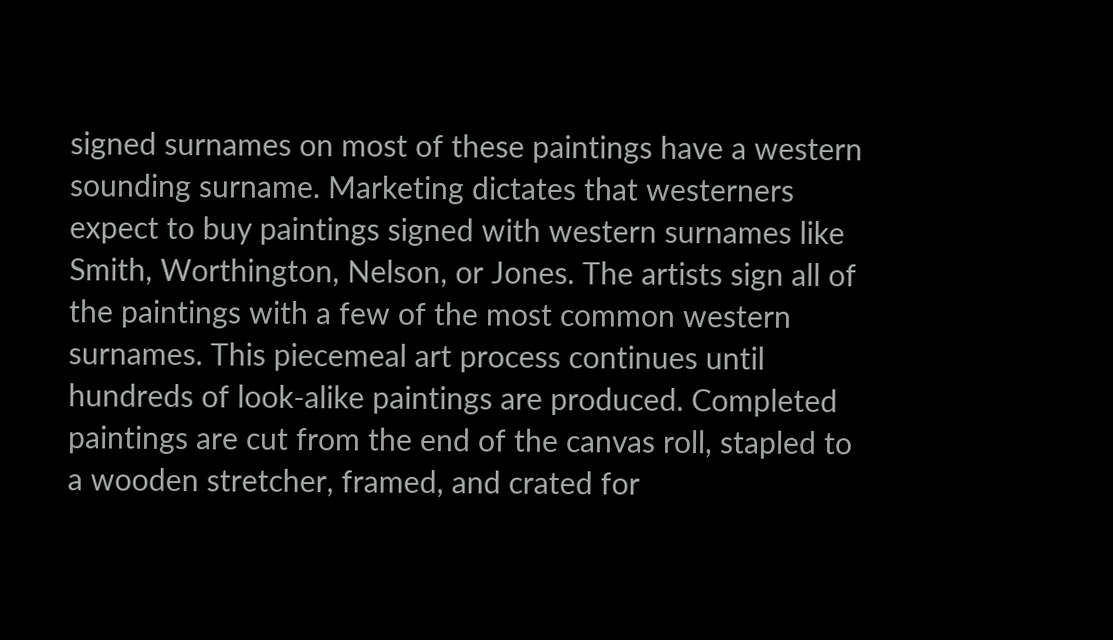signed surnames on most of these paintings have a western sounding surname. Marketing dictates that westerners expect to buy paintings signed with western surnames like Smith, Worthington, Nelson, or Jones. The artists sign all of the paintings with a few of the most common western surnames. This piecemeal art process continues until hundreds of look-alike paintings are produced. Completed paintings are cut from the end of the canvas roll, stapled to a wooden stretcher, framed, and crated for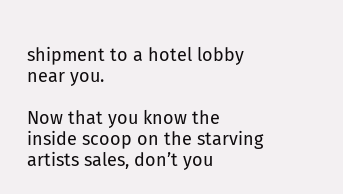shipment to a hotel lobby near you.

Now that you know the inside scoop on the starving artists sales, don’t you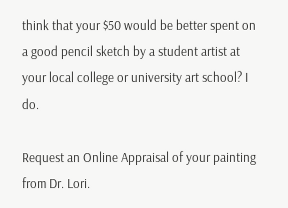think that your $50 would be better spent on a good pencil sketch by a student artist at your local college or university art school? I do.

Request an Online Appraisal of your painting from Dr. Lori.